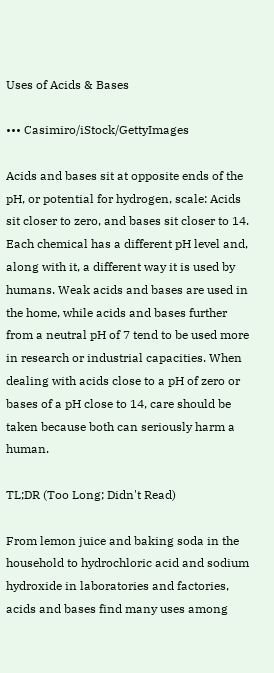Uses of Acids & Bases

••• Casimiro/iStock/GettyImages

Acids and bases sit at opposite ends of the pH, or potential for hydrogen, scale: Acids sit closer to zero, and bases sit closer to 14. Each chemical has a different pH level and, along with it, a different way it is used by humans. Weak acids and bases are used in the home, while acids and bases further from a neutral pH of 7 tend to be used more in research or industrial capacities. When dealing with acids close to a pH of zero or bases of a pH close to 14, care should be taken because both can seriously harm a human.

TL;DR (Too Long; Didn't Read)

From lemon juice and baking soda in the household to hydrochloric acid and sodium hydroxide in laboratories and factories, acids and bases find many uses among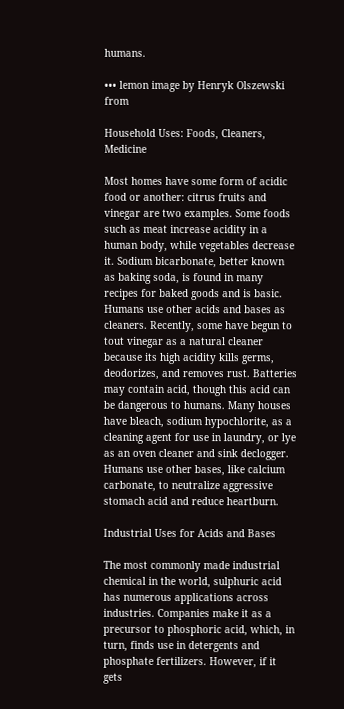humans.

••• lemon image by Henryk Olszewski from

Household Uses: Foods, Cleaners, Medicine

Most homes have some form of acidic food or another: citrus fruits and vinegar are two examples. Some foods such as meat increase acidity in a human body, while vegetables decrease it. Sodium bicarbonate, better known as baking soda, is found in many recipes for baked goods and is basic. Humans use other acids and bases as cleaners. Recently, some have begun to tout vinegar as a natural cleaner because its high acidity kills germs, deodorizes, and removes rust. Batteries may contain acid, though this acid can be dangerous to humans. Many houses have bleach, sodium hypochlorite, as a cleaning agent for use in laundry, or lye as an oven cleaner and sink declogger. Humans use other bases, like calcium carbonate, to neutralize aggressive stomach acid and reduce heartburn.

Industrial Uses for Acids and Bases

The most commonly made industrial chemical in the world, sulphuric acid has numerous applications across industries. Companies make it as a precursor to phosphoric acid, which, in turn, finds use in detergents and phosphate fertilizers. However, if it gets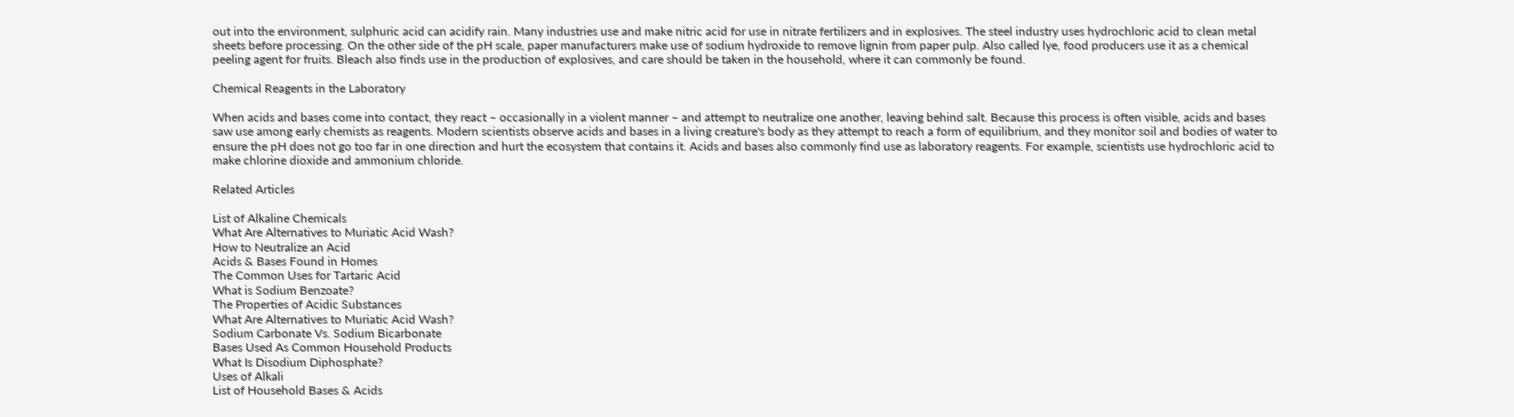out into the environment, sulphuric acid can acidify rain. Many industries use and make nitric acid for use in nitrate fertilizers and in explosives. The steel industry uses hydrochloric acid to clean metal sheets before processing. On the other side of the pH scale, paper manufacturers make use of sodium hydroxide to remove lignin from paper pulp. Also called lye, food producers use it as a chemical peeling agent for fruits. Bleach also finds use in the production of explosives, and care should be taken in the household, where it can commonly be found.

Chemical Reagents in the Laboratory

When acids and bases come into contact, they react – occasionally in a violent manner – and attempt to neutralize one another, leaving behind salt. Because this process is often visible, acids and bases saw use among early chemists as reagents. Modern scientists observe acids and bases in a living creature's body as they attempt to reach a form of equilibrium, and they monitor soil and bodies of water to ensure the pH does not go too far in one direction and hurt the ecosystem that contains it. Acids and bases also commonly find use as laboratory reagents. For example, scientists use hydrochloric acid to make chlorine dioxide and ammonium chloride.

Related Articles

List of Alkaline Chemicals
What Are Alternatives to Muriatic Acid Wash?
How to Neutralize an Acid
Acids & Bases Found in Homes
The Common Uses for Tartaric Acid
What is Sodium Benzoate?
The Properties of Acidic Substances
What Are Alternatives to Muriatic Acid Wash?
Sodium Carbonate Vs. Sodium Bicarbonate
Bases Used As Common Household Products
What Is Disodium Diphosphate?
Uses of Alkali
List of Household Bases & Acids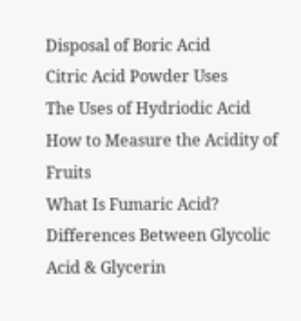Disposal of Boric Acid
Citric Acid Powder Uses
The Uses of Hydriodic Acid
How to Measure the Acidity of Fruits
What Is Fumaric Acid?
Differences Between Glycolic Acid & Glycerin